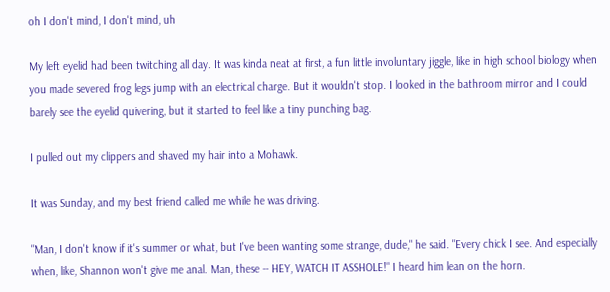oh I don't mind, I don't mind, uh

My left eyelid had been twitching all day. It was kinda neat at first, a fun little involuntary jiggle, like in high school biology when you made severed frog legs jump with an electrical charge. But it wouldn't stop. I looked in the bathroom mirror and I could barely see the eyelid quivering, but it started to feel like a tiny punching bag.

I pulled out my clippers and shaved my hair into a Mohawk.

It was Sunday, and my best friend called me while he was driving.

"Man, I don't know if it's summer or what, but I've been wanting some strange, dude," he said. "Every chick I see. And especially when, like, Shannon won't give me anal. Man, these -- HEY, WATCH IT ASSHOLE!" I heard him lean on the horn.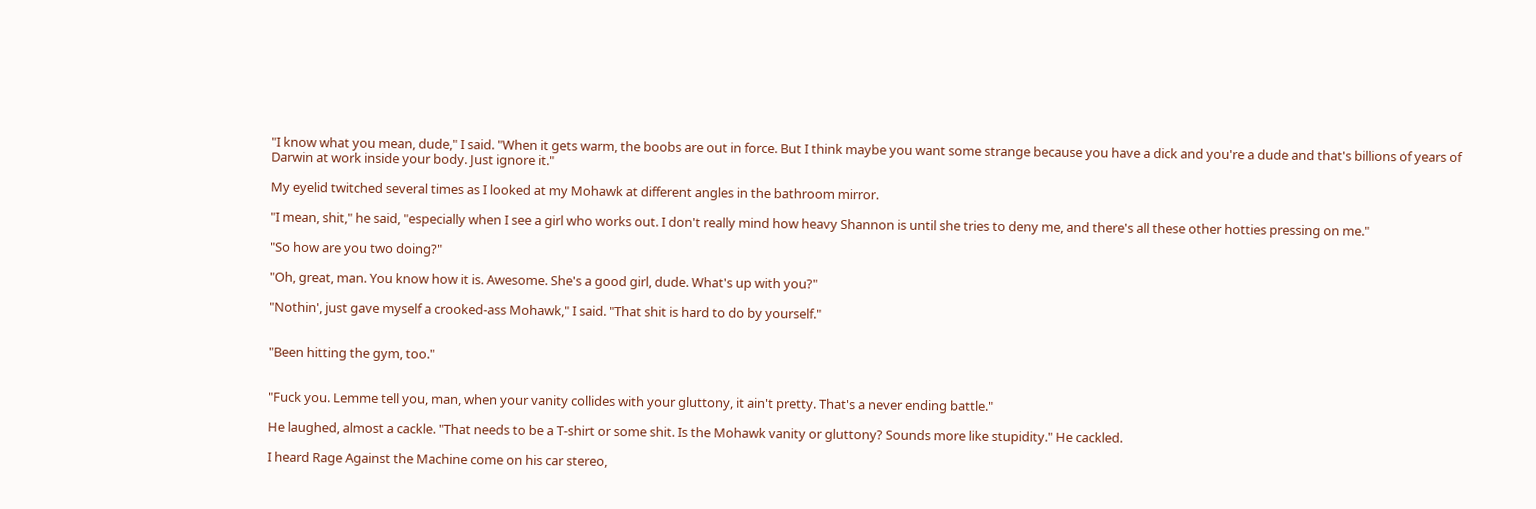"I know what you mean, dude," I said. "When it gets warm, the boobs are out in force. But I think maybe you want some strange because you have a dick and you're a dude and that's billions of years of Darwin at work inside your body. Just ignore it."

My eyelid twitched several times as I looked at my Mohawk at different angles in the bathroom mirror.

"I mean, shit," he said, "especially when I see a girl who works out. I don't really mind how heavy Shannon is until she tries to deny me, and there's all these other hotties pressing on me."

"So how are you two doing?"

"Oh, great, man. You know how it is. Awesome. She's a good girl, dude. What's up with you?"

"Nothin', just gave myself a crooked-ass Mohawk," I said. "That shit is hard to do by yourself."


"Been hitting the gym, too."


"Fuck you. Lemme tell you, man, when your vanity collides with your gluttony, it ain't pretty. That's a never ending battle."

He laughed, almost a cackle. "That needs to be a T-shirt or some shit. Is the Mohawk vanity or gluttony? Sounds more like stupidity." He cackled.

I heard Rage Against the Machine come on his car stereo,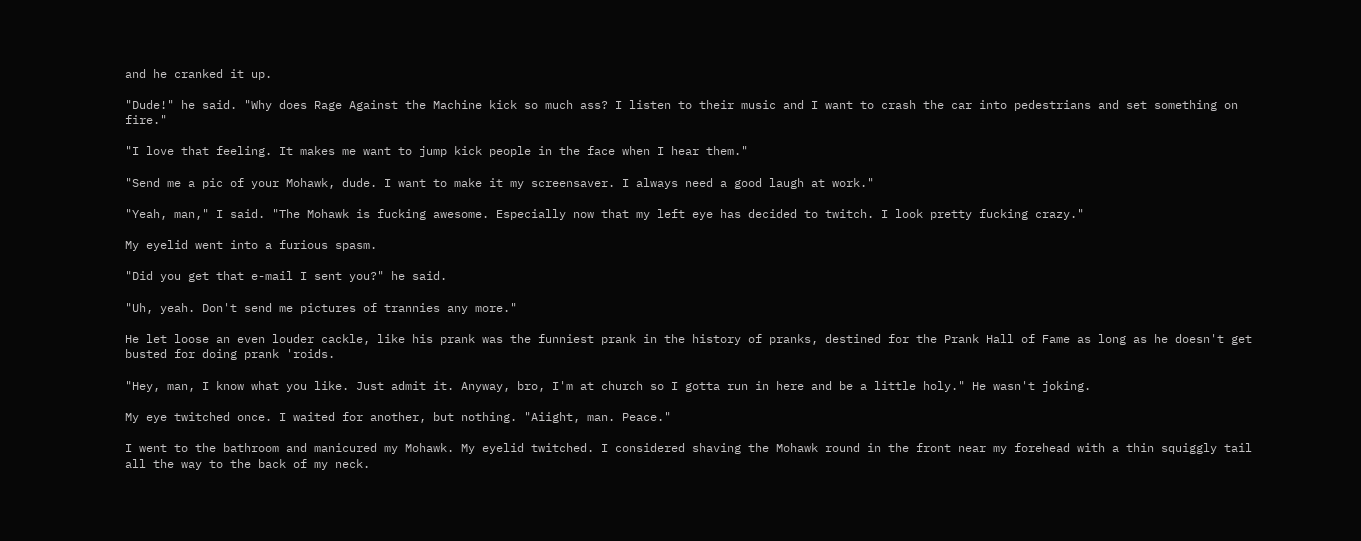and he cranked it up.

"Dude!" he said. "Why does Rage Against the Machine kick so much ass? I listen to their music and I want to crash the car into pedestrians and set something on fire."

"I love that feeling. It makes me want to jump kick people in the face when I hear them."

"Send me a pic of your Mohawk, dude. I want to make it my screensaver. I always need a good laugh at work."

"Yeah, man," I said. "The Mohawk is fucking awesome. Especially now that my left eye has decided to twitch. I look pretty fucking crazy."

My eyelid went into a furious spasm.

"Did you get that e-mail I sent you?" he said.

"Uh, yeah. Don't send me pictures of trannies any more."

He let loose an even louder cackle, like his prank was the funniest prank in the history of pranks, destined for the Prank Hall of Fame as long as he doesn't get busted for doing prank 'roids.

"Hey, man, I know what you like. Just admit it. Anyway, bro, I'm at church so I gotta run in here and be a little holy." He wasn't joking.

My eye twitched once. I waited for another, but nothing. "Aiight, man. Peace."

I went to the bathroom and manicured my Mohawk. My eyelid twitched. I considered shaving the Mohawk round in the front near my forehead with a thin squiggly tail all the way to the back of my neck.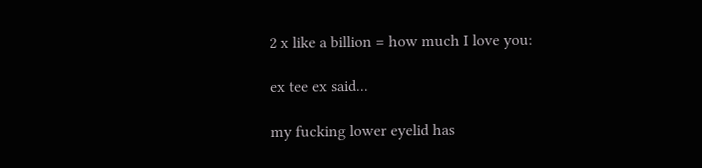2 x like a billion = how much I love you:

ex tee ex said...

my fucking lower eyelid has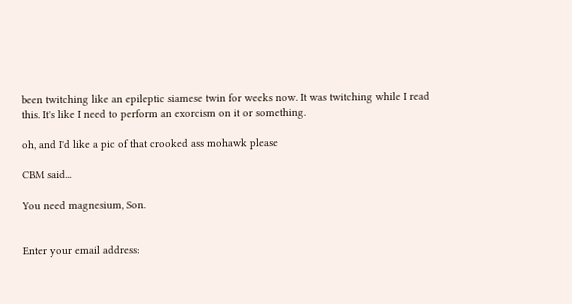been twitching like an epileptic siamese twin for weeks now. It was twitching while I read this. It's like I need to perform an exorcism on it or something.

oh, and I'd like a pic of that crooked ass mohawk please

CBM said...

You need magnesium, Son.


Enter your email address: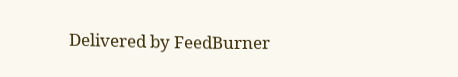Delivered by FeedBurner